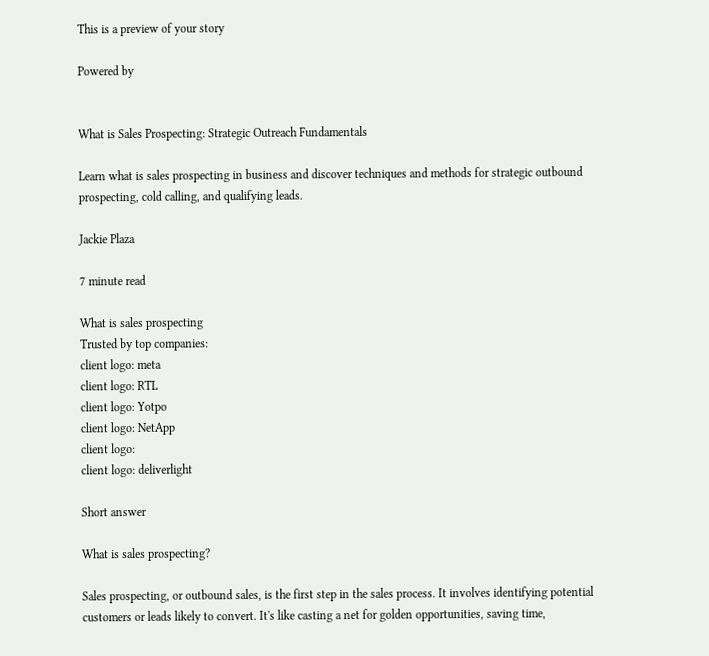This is a preview of your story

Powered by


What is Sales Prospecting: Strategic Outreach Fundamentals

Learn what is sales prospecting in business and discover techniques and methods for strategic outbound prospecting, cold calling, and qualifying leads.

Jackie Plaza

7 minute read

What is sales prospecting
Trusted by top companies:
client logo: meta
client logo: RTL
client logo: Yotpo
client logo: NetApp
client logo:
client logo: deliverlight

Short answer

What is sales prospecting?

Sales prospecting, or outbound sales, is the first step in the sales process. It involves identifying potential customers or leads likely to convert. It's like casting a net for golden opportunities, saving time,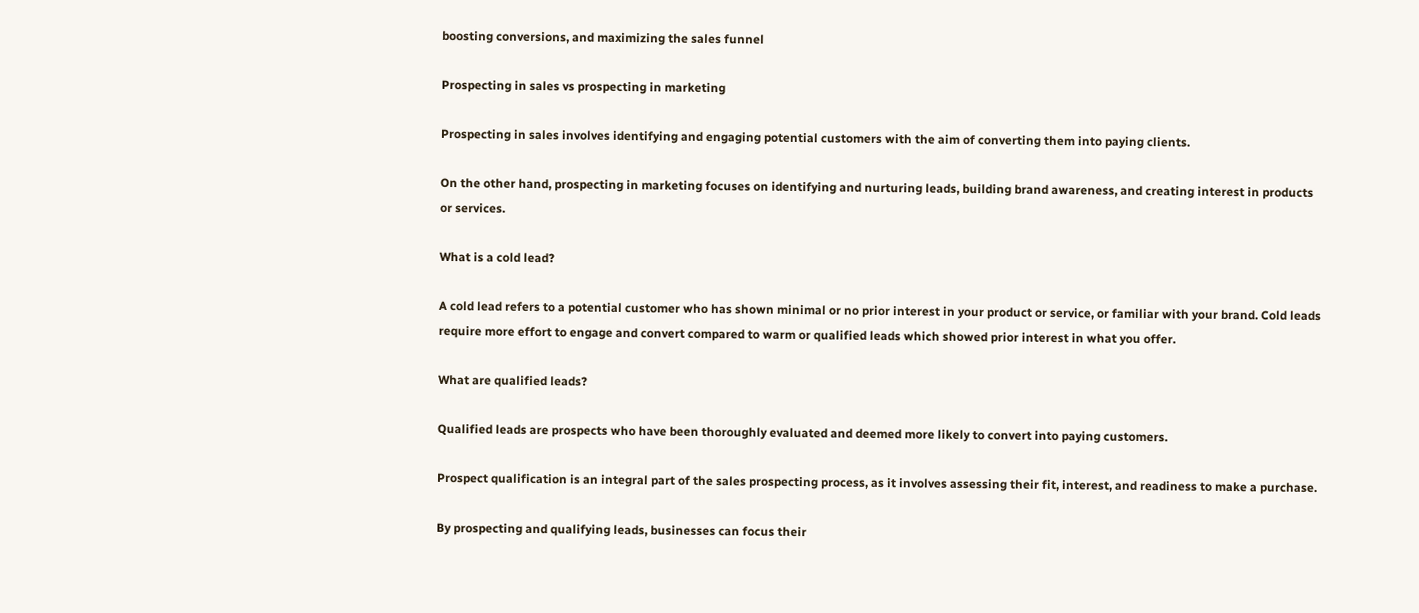boosting conversions, and maximizing the sales funnel

Prospecting in sales vs prospecting in marketing

Prospecting in sales involves identifying and engaging potential customers with the aim of converting them into paying clients.

On the other hand, prospecting in marketing focuses on identifying and nurturing leads, building brand awareness, and creating interest in products or services.

What is a cold lead?

A cold lead refers to a potential customer who has shown minimal or no prior interest in your product or service, or familiar with your brand. Cold leads require more effort to engage and convert compared to warm or qualified leads which showed prior interest in what you offer.

What are qualified leads?

Qualified leads are prospects who have been thoroughly evaluated and deemed more likely to convert into paying customers.

Prospect qualification is an integral part of the sales prospecting process, as it involves assessing their fit, interest, and readiness to make a purchase.

By prospecting and qualifying leads, businesses can focus their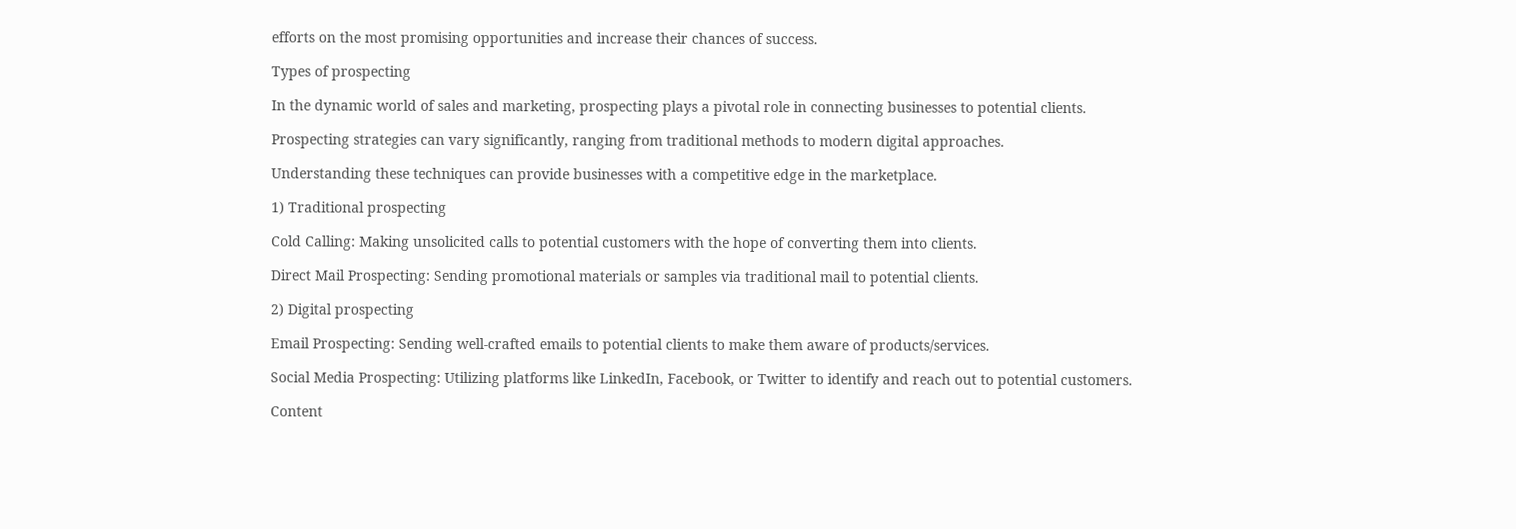efforts on the most promising opportunities and increase their chances of success.

Types of prospecting

In the dynamic world of sales and marketing, prospecting plays a pivotal role in connecting businesses to potential clients.

Prospecting strategies can vary significantly, ranging from traditional methods to modern digital approaches.

Understanding these techniques can provide businesses with a competitive edge in the marketplace.

1) Traditional prospecting

Cold Calling: Making unsolicited calls to potential customers with the hope of converting them into clients.

Direct Mail Prospecting: Sending promotional materials or samples via traditional mail to potential clients.

2) Digital prospecting

Email Prospecting: Sending well-crafted emails to potential clients to make them aware of products/services.

Social Media Prospecting: Utilizing platforms like LinkedIn, Facebook, or Twitter to identify and reach out to potential customers.

Content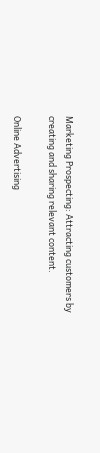Marketing Prospecting: Attracting customers by creating and sharing relevant content.

Online Advertising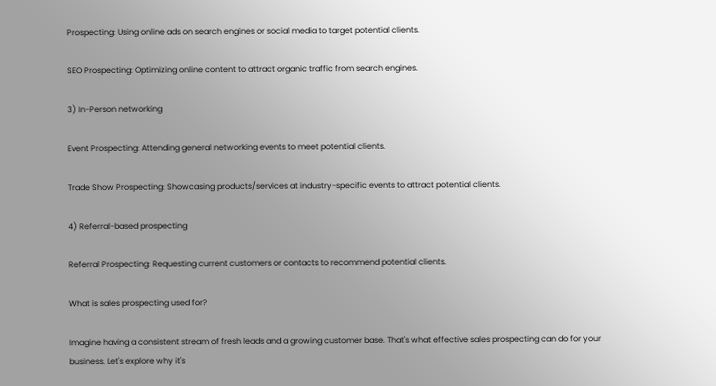Prospecting: Using online ads on search engines or social media to target potential clients.

SEO Prospecting: Optimizing online content to attract organic traffic from search engines.

3) In-Person networking

Event Prospecting: Attending general networking events to meet potential clients.

Trade Show Prospecting: Showcasing products/services at industry-specific events to attract potential clients.

4) Referral-based prospecting

Referral Prospecting: Requesting current customers or contacts to recommend potential clients.

What is sales prospecting used for?

Imagine having a consistent stream of fresh leads and a growing customer base. That's what effective sales prospecting can do for your business. Let's explore why it's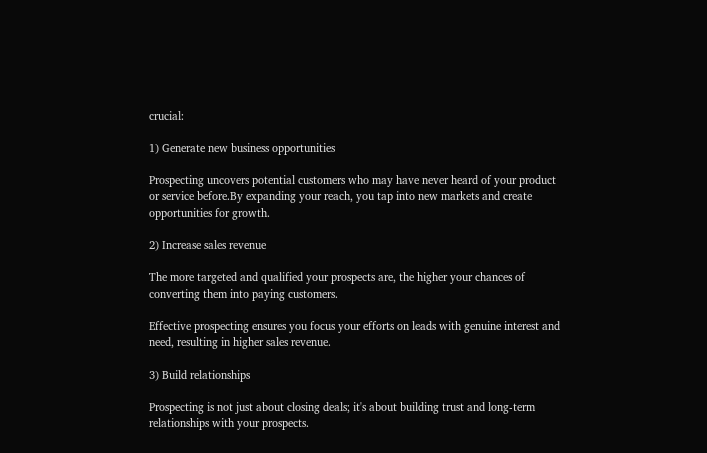crucial:

1) Generate new business opportunities

Prospecting uncovers potential customers who may have never heard of your product or service before.By expanding your reach, you tap into new markets and create opportunities for growth.

2) Increase sales revenue

The more targeted and qualified your prospects are, the higher your chances of converting them into paying customers.

Effective prospecting ensures you focus your efforts on leads with genuine interest and need, resulting in higher sales revenue.

3) Build relationships

Prospecting is not just about closing deals; it's about building trust and long-term relationships with your prospects.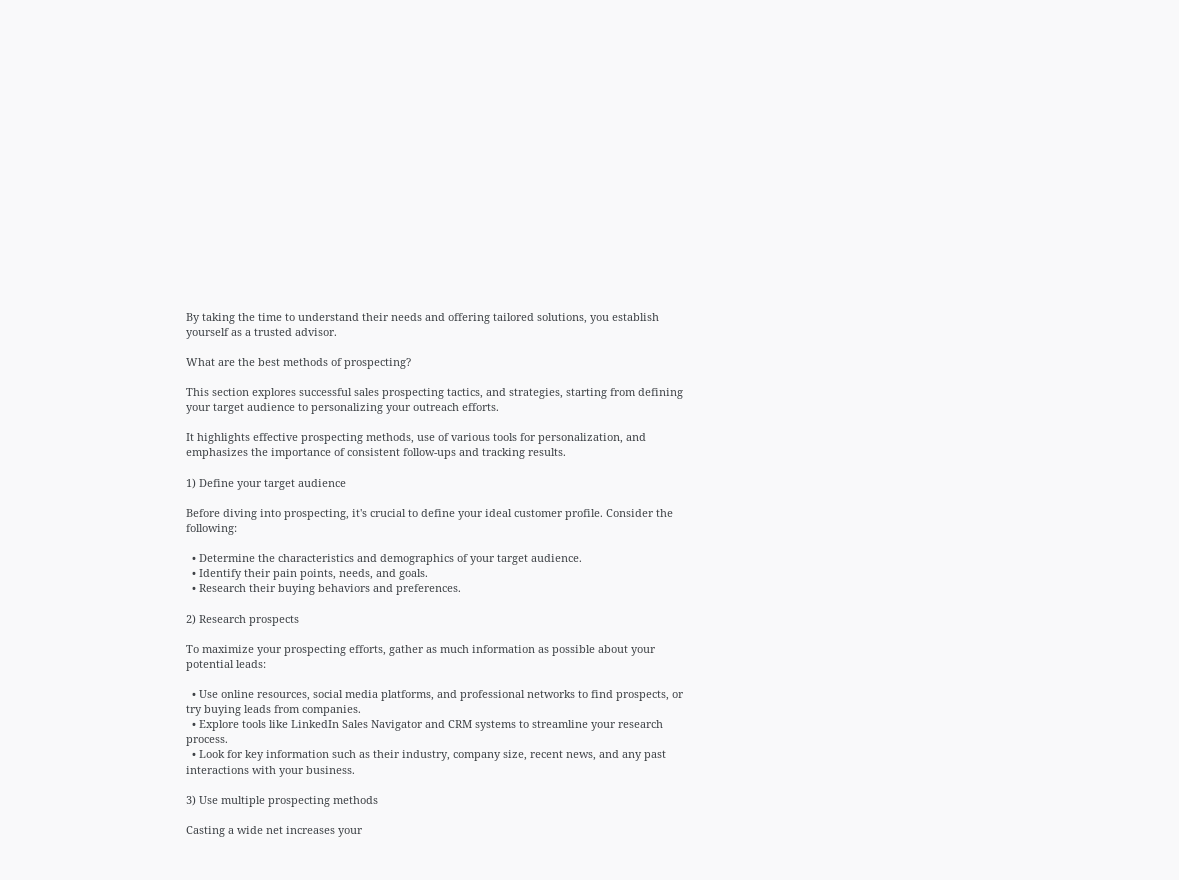By taking the time to understand their needs and offering tailored solutions, you establish yourself as a trusted advisor.

What are the best methods of prospecting?

This section explores successful sales prospecting tactics, and strategies, starting from defining your target audience to personalizing your outreach efforts.

It highlights effective prospecting methods, use of various tools for personalization, and emphasizes the importance of consistent follow-ups and tracking results.

1) Define your target audience

Before diving into prospecting, it's crucial to define your ideal customer profile. Consider the following:

  • Determine the characteristics and demographics of your target audience.
  • Identify their pain points, needs, and goals.
  • Research their buying behaviors and preferences.

2) Research prospects

To maximize your prospecting efforts, gather as much information as possible about your potential leads:

  • Use online resources, social media platforms, and professional networks to find prospects, or try buying leads from companies.
  • Explore tools like LinkedIn Sales Navigator and CRM systems to streamline your research process.
  • Look for key information such as their industry, company size, recent news, and any past interactions with your business.

3) Use multiple prospecting methods

Casting a wide net increases your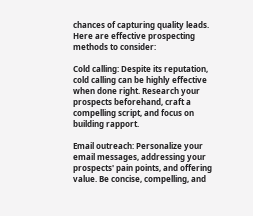chances of capturing quality leads. Here are effective prospecting methods to consider:

Cold calling: Despite its reputation, cold calling can be highly effective when done right. Research your prospects beforehand, craft a compelling script, and focus on building rapport.

Email outreach: Personalize your email messages, addressing your prospects' pain points, and offering value. Be concise, compelling, and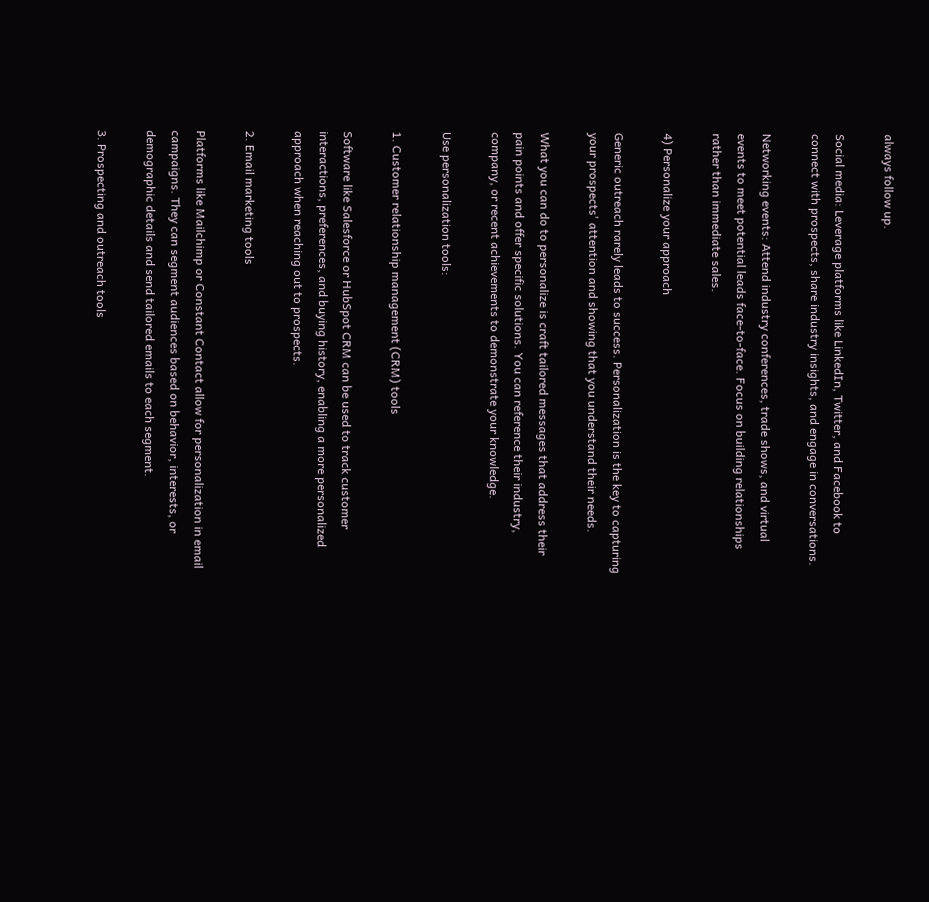always follow up.

Social media: Leverage platforms like LinkedIn, Twitter, and Facebook to connect with prospects, share industry insights, and engage in conversations.

Networking events: Attend industry conferences, trade shows, and virtual events to meet potential leads face-to-face. Focus on building relationships rather than immediate sales.

4) Personalize your approach

Generic outreach rarely leads to success. Personalization is the key to capturing your prospects' attention and showing that you understand their needs.

What you can do to personalize is craft tailored messages that address their pain points and offer specific solutions. You can reference their industry, company, or recent achievements to demonstrate your knowledge.

Use personalization tools:

1. Customer relationship management (CRM) tools

Software like Salesforce or HubSpot CRM can be used to track customer interactions, preferences, and buying history, enabling a more personalized approach when reaching out to prospects.

2. Email marketing tools

Platforms like Mailchimp or Constant Contact allow for personalization in email campaigns. They can segment audiences based on behavior, interests, or demographic details and send tailored emails to each segment.

3. Prospecting and outreach tools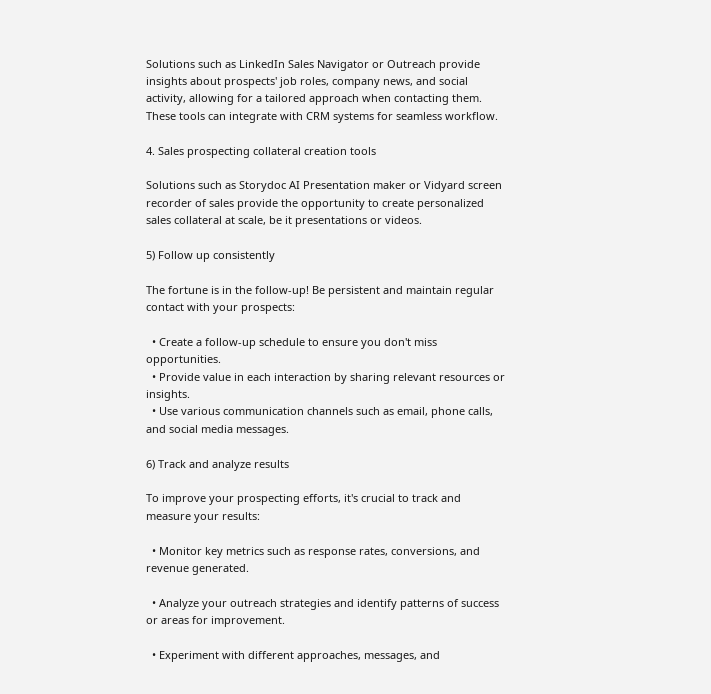Solutions such as LinkedIn Sales Navigator or Outreach provide insights about prospects' job roles, company news, and social activity, allowing for a tailored approach when contacting them. These tools can integrate with CRM systems for seamless workflow.

4. Sales prospecting collateral creation tools

Solutions such as Storydoc AI Presentation maker or Vidyard screen recorder of sales provide the opportunity to create personalized sales collateral at scale, be it presentations or videos.

5) Follow up consistently

The fortune is in the follow-up! Be persistent and maintain regular contact with your prospects:

  • Create a follow-up schedule to ensure you don't miss opportunities.
  • Provide value in each interaction by sharing relevant resources or insights.
  • Use various communication channels such as email, phone calls, and social media messages.

6) Track and analyze results

To improve your prospecting efforts, it's crucial to track and measure your results:

  • Monitor key metrics such as response rates, conversions, and revenue generated.

  • Analyze your outreach strategies and identify patterns of success or areas for improvement.

  • Experiment with different approaches, messages, and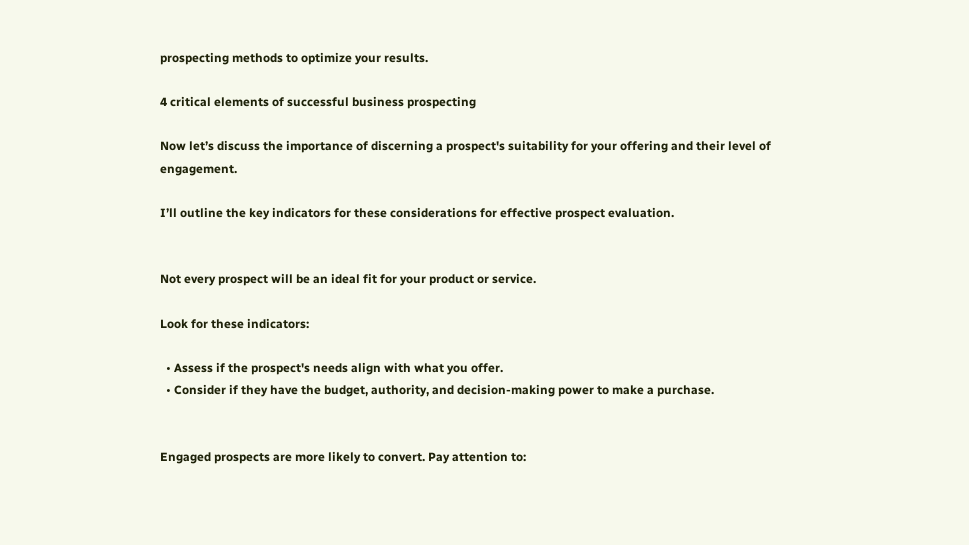prospecting methods to optimize your results.

4 critical elements of successful business prospecting

Now let’s discuss the importance of discerning a prospect's suitability for your offering and their level of engagement.

I’ll outline the key indicators for these considerations for effective prospect evaluation.


Not every prospect will be an ideal fit for your product or service.

Look for these indicators:

  • Assess if the prospect's needs align with what you offer.
  • Consider if they have the budget, authority, and decision-making power to make a purchase.


Engaged prospects are more likely to convert. Pay attention to: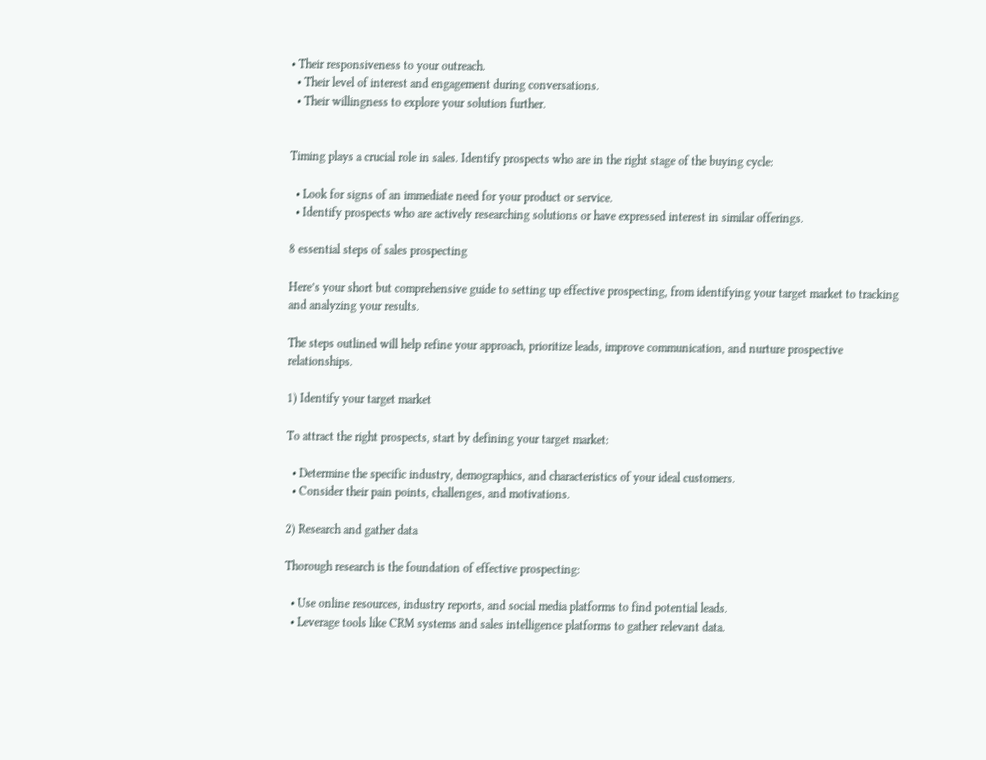• Their responsiveness to your outreach.
  • Their level of interest and engagement during conversations.
  • Their willingness to explore your solution further.


Timing plays a crucial role in sales. Identify prospects who are in the right stage of the buying cycle:

  • Look for signs of an immediate need for your product or service.
  • Identify prospects who are actively researching solutions or have expressed interest in similar offerings.

8 essential steps of sales prospecting

Here’s your short but comprehensive guide to setting up effective prospecting, from identifying your target market to tracking and analyzing your results.

The steps outlined will help refine your approach, prioritize leads, improve communication, and nurture prospective relationships.

1) Identify your target market

To attract the right prospects, start by defining your target market:

  • Determine the specific industry, demographics, and characteristics of your ideal customers.
  • Consider their pain points, challenges, and motivations.

2) Research and gather data

Thorough research is the foundation of effective prospecting:

  • Use online resources, industry reports, and social media platforms to find potential leads.
  • Leverage tools like CRM systems and sales intelligence platforms to gather relevant data.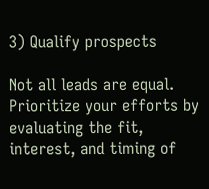3) Qualify prospects

Not all leads are equal. Prioritize your efforts by evaluating the fit, interest, and timing of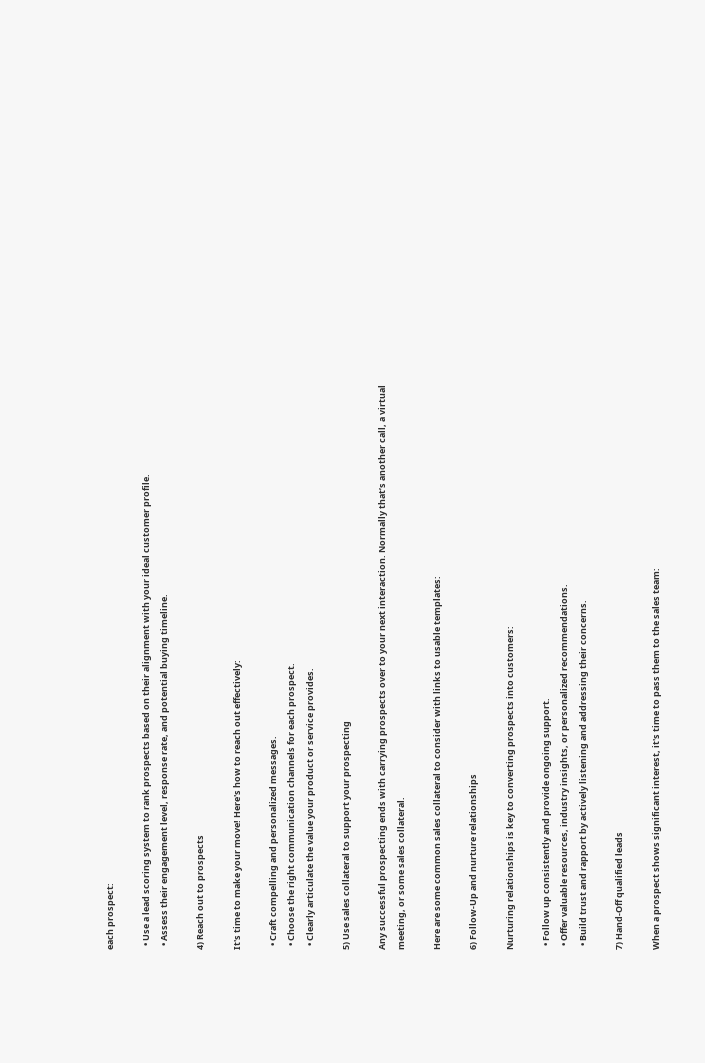each prospect:

  • Use a lead scoring system to rank prospects based on their alignment with your ideal customer profile.
  • Assess their engagement level, response rate, and potential buying timeline.

4) Reach out to prospects

It's time to make your move! Here's how to reach out effectively:

  • Craft compelling and personalized messages.
  • Choose the right communication channels for each prospect.
  • Clearly articulate the value your product or service provides.

5) Use sales collateral to support your prospecting

Any successful prospecting ends with carrying prospects over to your next interaction. Normally that’s another call, a virtual meeting, or some sales collateral.

Here are some common sales collateral to consider with links to usable templates:

6) Follow-Up and nurture relationships

Nurturing relationships is key to converting prospects into customers:

  • Follow up consistently and provide ongoing support.
  • Offer valuable resources, industry insights, or personalized recommendations.
  • Build trust and rapport by actively listening and addressing their concerns.

7) Hand-Off qualified leads

When a prospect shows significant interest, it's time to pass them to the sales team: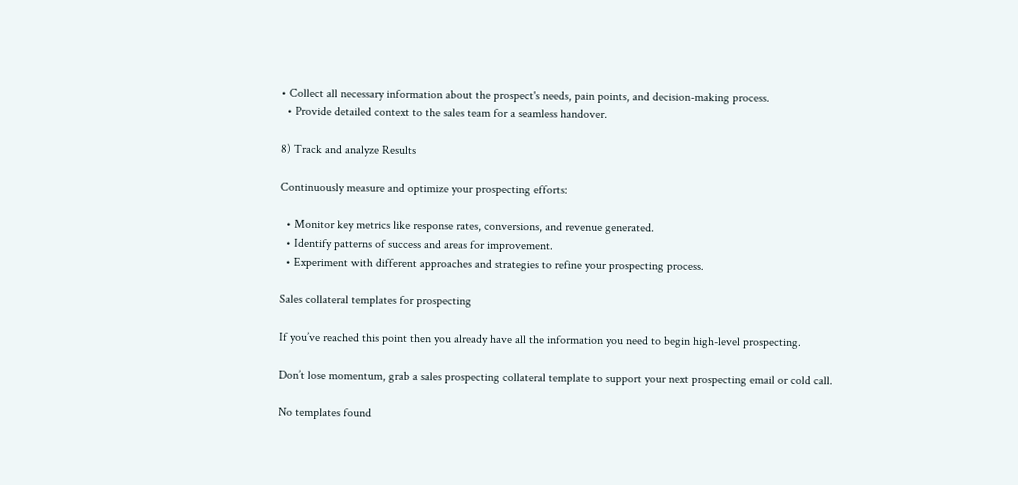• Collect all necessary information about the prospect's needs, pain points, and decision-making process.
  • Provide detailed context to the sales team for a seamless handover.

8) Track and analyze Results

Continuously measure and optimize your prospecting efforts:

  • Monitor key metrics like response rates, conversions, and revenue generated.
  • Identify patterns of success and areas for improvement.
  • Experiment with different approaches and strategies to refine your prospecting process.

Sales collateral templates for prospecting

If you’ve reached this point then you already have all the information you need to begin high-level prospecting.

Don’t lose momentum, grab a sales prospecting collateral template to support your next prospecting email or cold call.

No templates found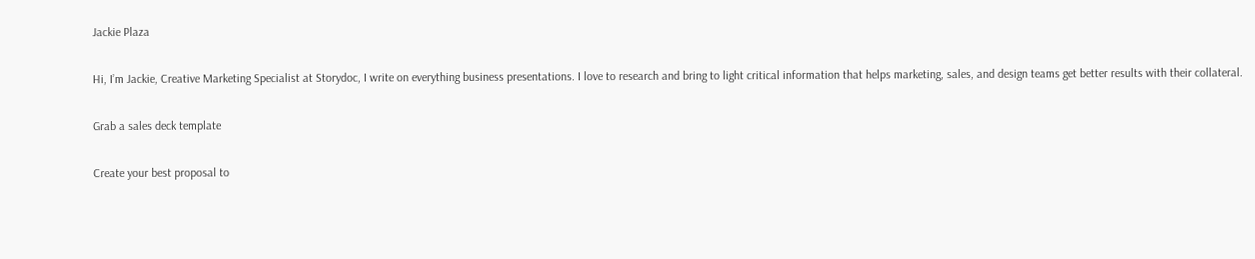Jackie Plaza

Hi, I’m Jackie, Creative Marketing Specialist at Storydoc, I write on everything business presentations. I love to research and bring to light critical information that helps marketing, sales, and design teams get better results with their collateral.

Grab a sales deck template

Create your best proposal to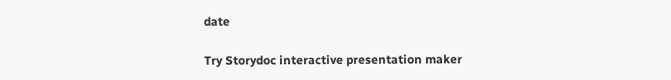date

Try Storydoc interactive presentation maker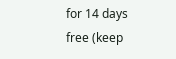for 14 days free (keep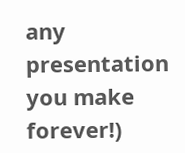any presentation you make forever!)